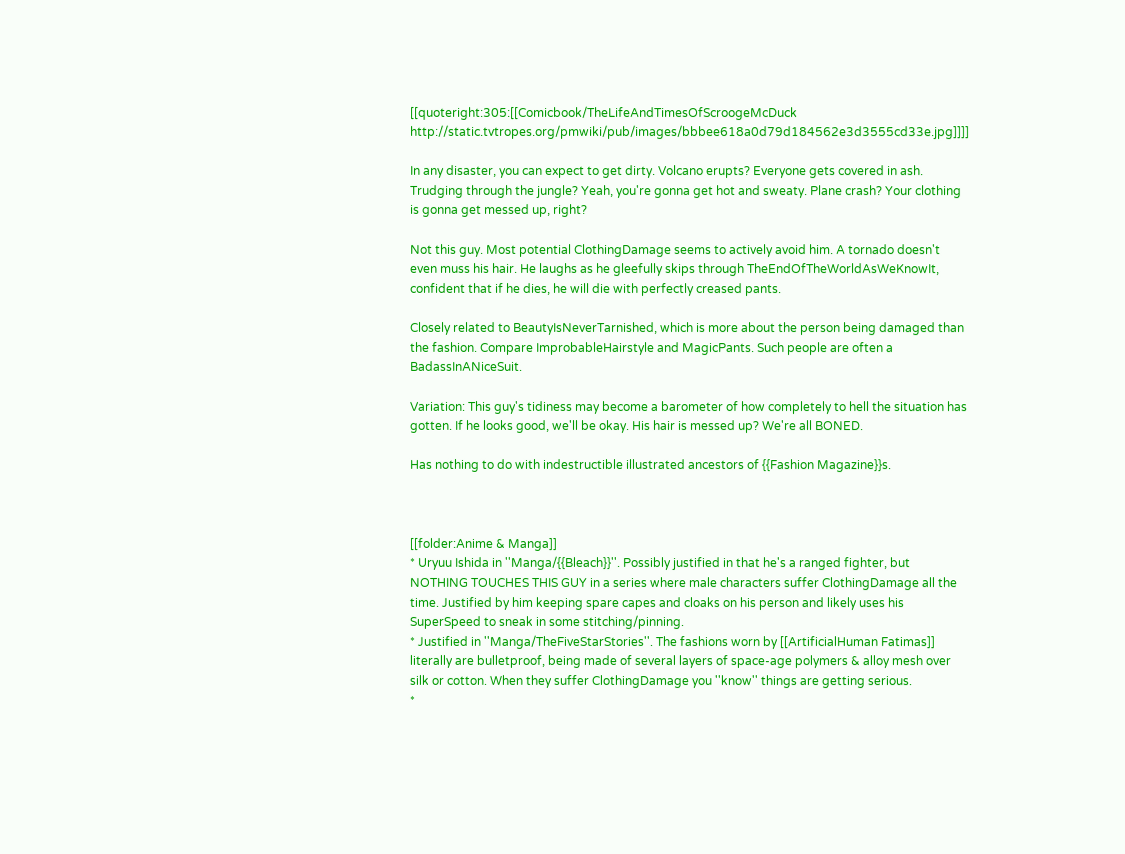[[quoteright:305:[[Comicbook/TheLifeAndTimesOfScroogeMcDuck http://static.tvtropes.org/pmwiki/pub/images/bbbee618a0d79d184562e3d3555cd33e.jpg]]]]

In any disaster, you can expect to get dirty. Volcano erupts? Everyone gets covered in ash. Trudging through the jungle? Yeah, you're gonna get hot and sweaty. Plane crash? Your clothing is gonna get messed up, right?

Not this guy. Most potential ClothingDamage seems to actively avoid him. A tornado doesn't even muss his hair. He laughs as he gleefully skips through TheEndOfTheWorldAsWeKnowIt, confident that if he dies, he will die with perfectly creased pants.

Closely related to BeautyIsNeverTarnished, which is more about the person being damaged than the fashion. Compare ImprobableHairstyle and MagicPants. Such people are often a BadassInANiceSuit.

Variation: This guy's tidiness may become a barometer of how completely to hell the situation has gotten. If he looks good, we'll be okay. His hair is messed up? We're all BONED.

Has nothing to do with indestructible illustrated ancestors of {{Fashion Magazine}}s.



[[folder:Anime & Manga]]
* Uryuu Ishida in ''Manga/{{Bleach}}''. Possibly justified in that he's a ranged fighter, but NOTHING TOUCHES THIS GUY in a series where male characters suffer ClothingDamage all the time. Justified by him keeping spare capes and cloaks on his person and likely uses his SuperSpeed to sneak in some stitching/pinning.
* Justified in ''Manga/TheFiveStarStories''. The fashions worn by [[ArtificialHuman Fatimas]] literally are bulletproof, being made of several layers of space-age polymers & alloy mesh over silk or cotton. When they suffer ClothingDamage you ''know'' things are getting serious.
*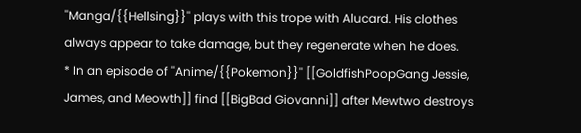''Manga/{{Hellsing}}'' plays with this trope with Alucard. His clothes always appear to take damage, but they regenerate when he does.
* In an episode of ''Anime/{{Pokemon}}'' [[GoldfishPoopGang Jessie, James, and Meowth]] find [[BigBad Giovanni]] after Mewtwo destroys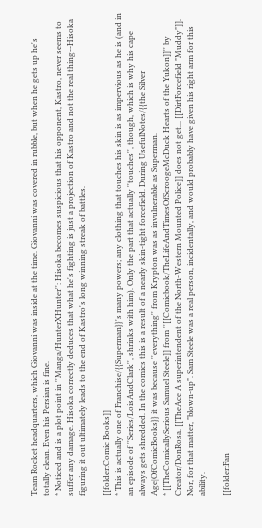Team Rocket headquarters, which Giovanni was inside at the time. Giovanni was covered in rubble, but when he gets up he's totally clean. Even his Persian is fine.
* Noticed and is a plot point in ''Manga/HunterXHunter'': Hisoka becomes suspicious that his opponent, Kastro, never seems to suffer any damage. Hisoka correctly deduces that what he's fighting is just a projection of Kastro and not the real thing--Hisoka figuring it out ultimately leads to the end of Kastro's long winning streak of battles.

[[folder:Comic Books]]
* This is actually one of Franchise/{{Superman}}'s many powers; any clothing that touches his skin is as impervious as he is (and in an episode of ''Series/LoisAndClark'', shrinks with him). Only the part that actually ''touches'', though, which is why his cape always gets shredded. In the comics this is a result of a nearly skin-tight forcefield. During UsefulNotes/{{the Silver Age|OfComicBooks}} it was because ''everything'' from Krypton was as invulnerable as Superman.
* [[TheComicallySerious Samuel Steele]] from ''[[Comicbook/TheLifeAndTimesOfScroogeMcDuck Hearts of the Yukon]]'' by Creator/DonRosa. [[TheAce A superintendent of the North-Western Mounted Police]] does not get... [[DirtForcefield "Muddy"]]. Nor, for that matter, "blown-up". Sam Steele was a real person, incidentally, and would probably have given his right arm for this ability.

[[folder:Fan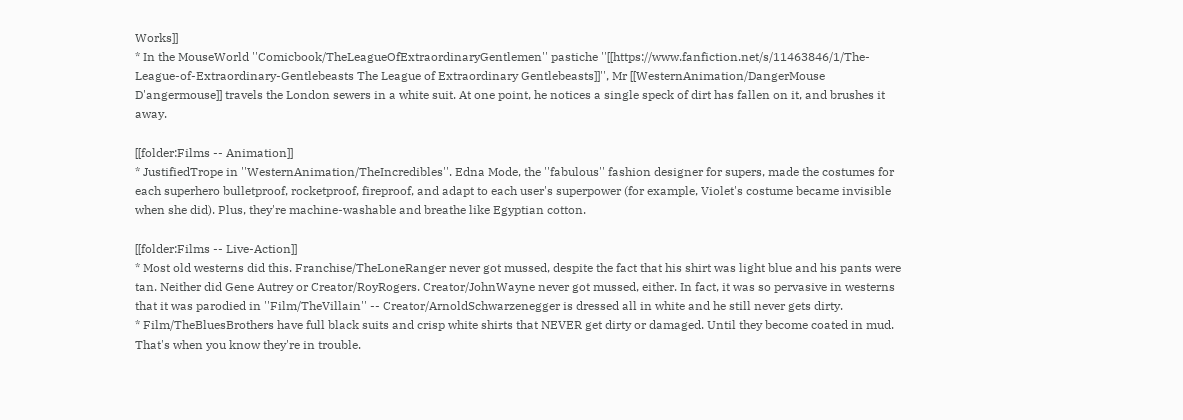Works]]
* In the MouseWorld ''Comicbook/TheLeagueOfExtraordinaryGentlemen'' pastiche ''[[https://www.fanfiction.net/s/11463846/1/The-League-of-Extraordinary-Gentlebeasts The League of Extraordinary Gentlebeasts]]'', Mr [[WesternAnimation/DangerMouse D'angermouse]] travels the London sewers in a white suit. At one point, he notices a single speck of dirt has fallen on it, and brushes it away.

[[folder:Films -- Animation]]
* JustifiedTrope in ''WesternAnimation/TheIncredibles''. Edna Mode, the ''fabulous'' fashion designer for supers, made the costumes for each superhero bulletproof, rocketproof, fireproof, and adapt to each user's superpower (for example, Violet's costume became invisible when she did). Plus, they're machine-washable and breathe like Egyptian cotton.

[[folder:Films -- Live-Action]]
* Most old westerns did this. Franchise/TheLoneRanger never got mussed, despite the fact that his shirt was light blue and his pants were tan. Neither did Gene Autrey or Creator/RoyRogers. Creator/JohnWayne never got mussed, either. In fact, it was so pervasive in westerns that it was parodied in ''Film/TheVillain'' -- Creator/ArnoldSchwarzenegger is dressed all in white and he still never gets dirty.
* Film/TheBluesBrothers have full black suits and crisp white shirts that NEVER get dirty or damaged. Until they become coated in mud. That's when you know they're in trouble.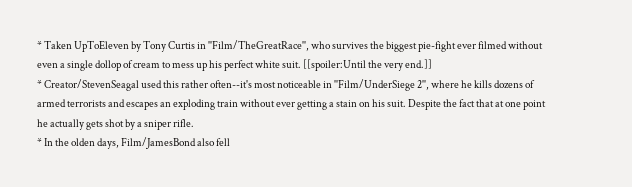* Taken UpToEleven by Tony Curtis in ''Film/TheGreatRace'', who survives the biggest pie-fight ever filmed without even a single dollop of cream to mess up his perfect white suit. [[spoiler:Until the very end.]]
* Creator/StevenSeagal used this rather often--it's most noticeable in ''Film/UnderSiege 2'', where he kills dozens of armed terrorists and escapes an exploding train without ever getting a stain on his suit. Despite the fact that at one point he actually gets shot by a sniper rifle.
* In the olden days, Film/JamesBond also fell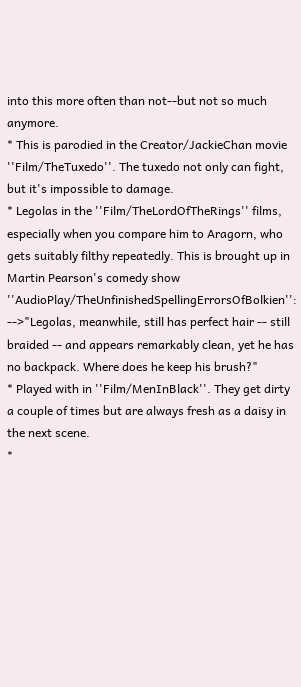into this more often than not--but not so much anymore.
* This is parodied in the Creator/JackieChan movie ''Film/TheTuxedo''. The tuxedo not only can fight, but it's impossible to damage.
* Legolas in the ''Film/TheLordOfTheRings'' films, especially when you compare him to Aragorn, who gets suitably filthy repeatedly. This is brought up in Martin Pearson's comedy show ''AudioPlay/TheUnfinishedSpellingErrorsOfBolkien'':
-->"Legolas, meanwhile, still has perfect hair -- still braided -- and appears remarkably clean, yet he has no backpack. Where does he keep his brush?"
* Played with in ''Film/MenInBlack''. They get dirty a couple of times but are always fresh as a daisy in the next scene.
*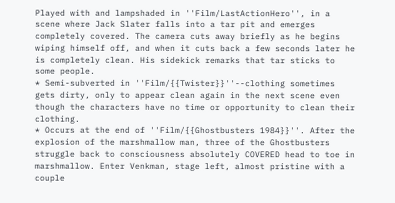Played with and lampshaded in ''Film/LastActionHero'', in a scene where Jack Slater falls into a tar pit and emerges completely covered. The camera cuts away briefly as he begins wiping himself off, and when it cuts back a few seconds later he is completely clean. His sidekick remarks that tar sticks to some people.
* Semi-subverted in ''Film/{{Twister}}''--clothing sometimes gets dirty, only to appear clean again in the next scene even though the characters have no time or opportunity to clean their clothing.
* Occurs at the end of ''Film/{{Ghostbusters 1984}}''. After the explosion of the marshmallow man, three of the Ghostbusters struggle back to consciousness absolutely COVERED head to toe in marshmallow. Enter Venkman, stage left, almost pristine with a couple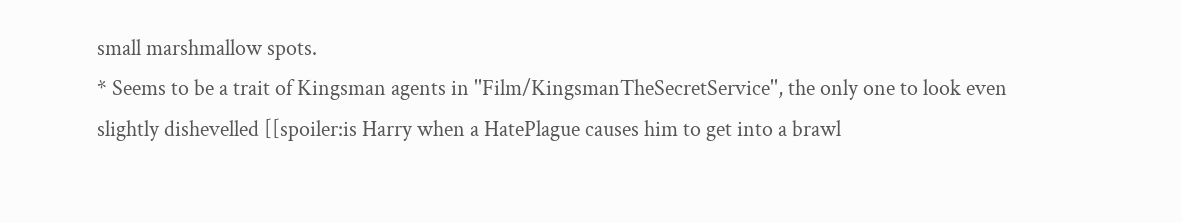small marshmallow spots.
* Seems to be a trait of Kingsman agents in ''Film/KingsmanTheSecretService'', the only one to look even slightly dishevelled [[spoiler:is Harry when a HatePlague causes him to get into a brawl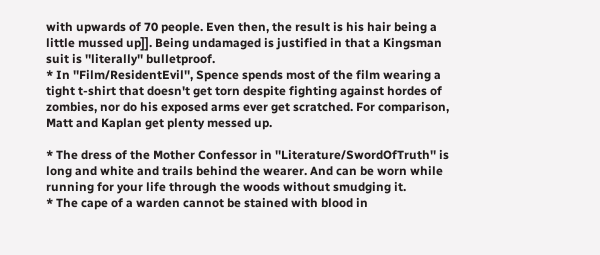with upwards of 70 people. Even then, the result is his hair being a little mussed up]]. Being undamaged is justified in that a Kingsman suit is ''literally'' bulletproof.
* In ''Film/ResidentEvil'', Spence spends most of the film wearing a tight t-shirt that doesn't get torn despite fighting against hordes of zombies, nor do his exposed arms ever get scratched. For comparison, Matt and Kaplan get plenty messed up.

* The dress of the Mother Confessor in ''Literature/SwordOfTruth'' is long and white and trails behind the wearer. And can be worn while running for your life through the woods without smudging it.
* The cape of a warden cannot be stained with blood in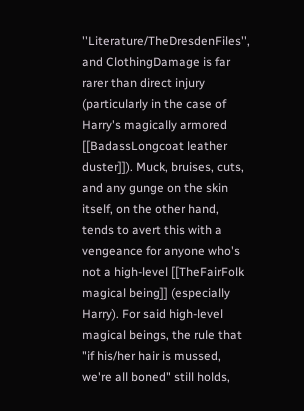''Literature/TheDresdenFiles'', and ClothingDamage is far rarer than direct injury (particularly in the case of Harry's magically armored [[BadassLongcoat leather duster]]). Muck, bruises, cuts, and any gunge on the skin itself, on the other hand, tends to avert this with a vengeance for anyone who's not a high-level [[TheFairFolk magical being]] (especially Harry). For said high-level magical beings, the rule that "if his/her hair is mussed, we're all boned" still holds,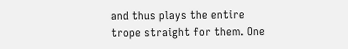and thus plays the entire trope straight for them. One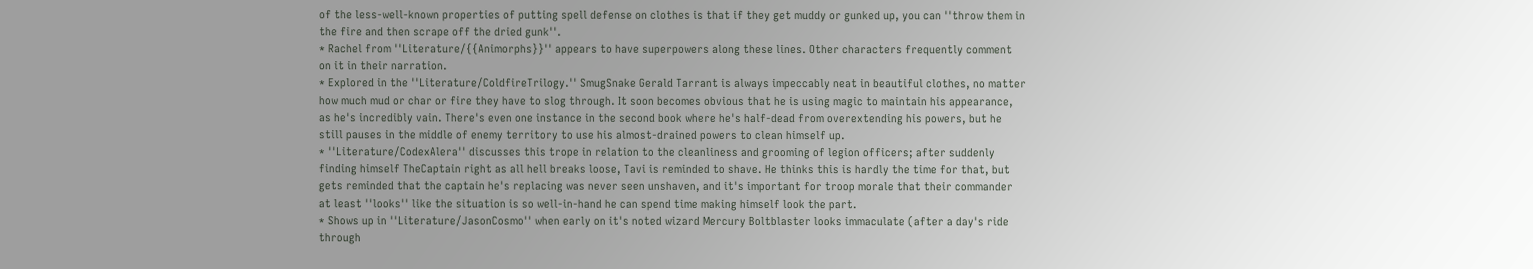of the less-well-known properties of putting spell defense on clothes is that if they get muddy or gunked up, you can ''throw them in the fire and then scrape off the dried gunk''.
* Rachel from ''Literature/{{Animorphs}}'' appears to have superpowers along these lines. Other characters frequently comment on it in their narration.
* Explored in the ''Literature/ColdfireTrilogy.'' SmugSnake Gerald Tarrant is always impeccably neat in beautiful clothes, no matter how much mud or char or fire they have to slog through. It soon becomes obvious that he is using magic to maintain his appearance, as he's incredibly vain. There's even one instance in the second book where he's half-dead from overextending his powers, but he still pauses in the middle of enemy territory to use his almost-drained powers to clean himself up.
* ''Literature/CodexAlera'' discusses this trope in relation to the cleanliness and grooming of legion officers; after suddenly finding himself TheCaptain right as all hell breaks loose, Tavi is reminded to shave. He thinks this is hardly the time for that, but gets reminded that the captain he's replacing was never seen unshaven, and it's important for troop morale that their commander at least ''looks'' like the situation is so well-in-hand he can spend time making himself look the part.
* Shows up in ''Literature/JasonCosmo'' when early on it's noted wizard Mercury Boltblaster looks immaculate (after a day's ride through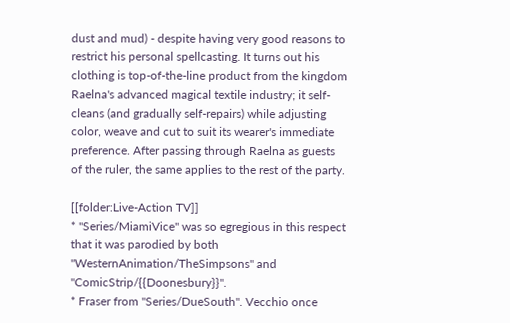dust and mud) - despite having very good reasons to restrict his personal spellcasting. It turns out his clothing is top-of-the-line product from the kingdom Raelna's advanced magical textile industry; it self-cleans (and gradually self-repairs) while adjusting color, weave and cut to suit its wearer's immediate preference. After passing through Raelna as guests of the ruler, the same applies to the rest of the party.

[[folder:Live-Action TV]]
* ''Series/MiamiVice'' was so egregious in this respect that it was parodied by both ''WesternAnimation/TheSimpsons'' and ''ComicStrip/{{Doonesbury}}''.
* Fraser from ''Series/DueSouth''. Vecchio once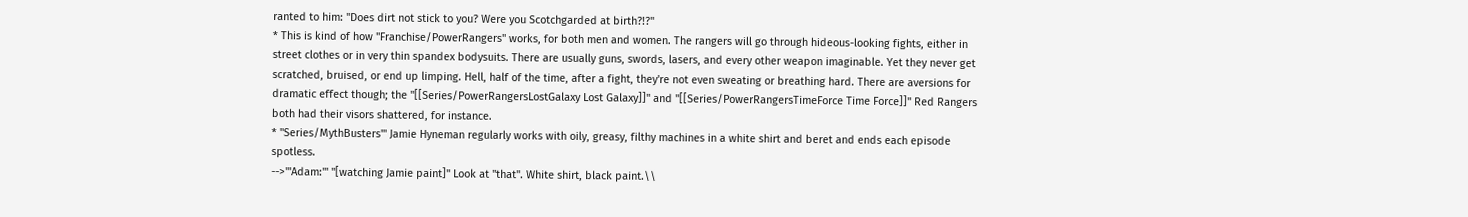ranted to him: "Does dirt not stick to you? Were you Scotchgarded at birth?!?"
* This is kind of how ''Franchise/PowerRangers'' works, for both men and women. The rangers will go through hideous-looking fights, either in street clothes or in very thin spandex bodysuits. There are usually guns, swords, lasers, and every other weapon imaginable. Yet they never get scratched, bruised, or end up limping. Hell, half of the time, after a fight, they're not even sweating or breathing hard. There are aversions for dramatic effect though; the ''[[Series/PowerRangersLostGalaxy Lost Galaxy]]'' and ''[[Series/PowerRangersTimeForce Time Force]]'' Red Rangers both had their visors shattered, for instance.
* ''Series/MythBusters''' Jamie Hyneman regularly works with oily, greasy, filthy machines in a white shirt and beret and ends each episode spotless.
-->'''Adam:''' ''[watching Jamie paint]'' Look at ''that''. White shirt, black paint.\\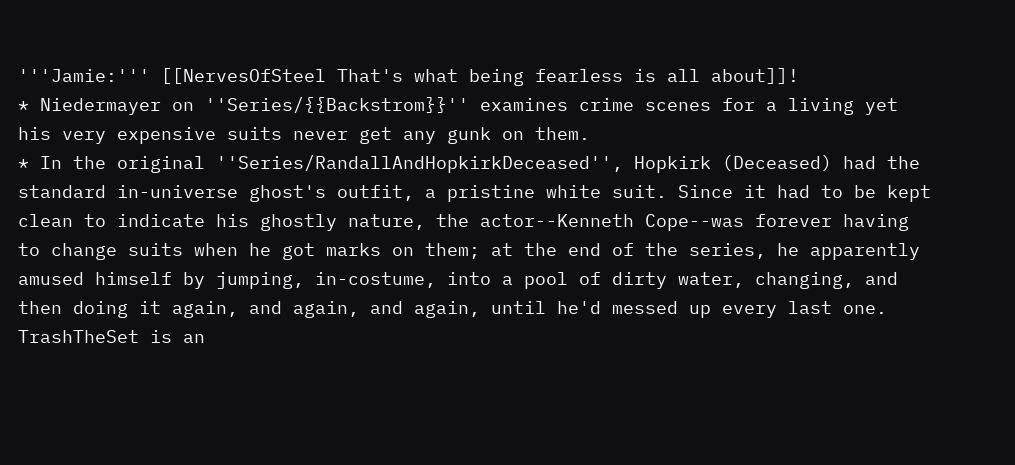'''Jamie:''' [[NervesOfSteel That's what being fearless is all about]]!
* Niedermayer on ''Series/{{Backstrom}}'' examines crime scenes for a living yet his very expensive suits never get any gunk on them.
* In the original ''Series/RandallAndHopkirkDeceased'', Hopkirk (Deceased) had the standard in-universe ghost's outfit, a pristine white suit. Since it had to be kept clean to indicate his ghostly nature, the actor--Kenneth Cope--was forever having to change suits when he got marks on them; at the end of the series, he apparently amused himself by jumping, in-costume, into a pool of dirty water, changing, and then doing it again, and again, and again, until he'd messed up every last one. TrashTheSet is an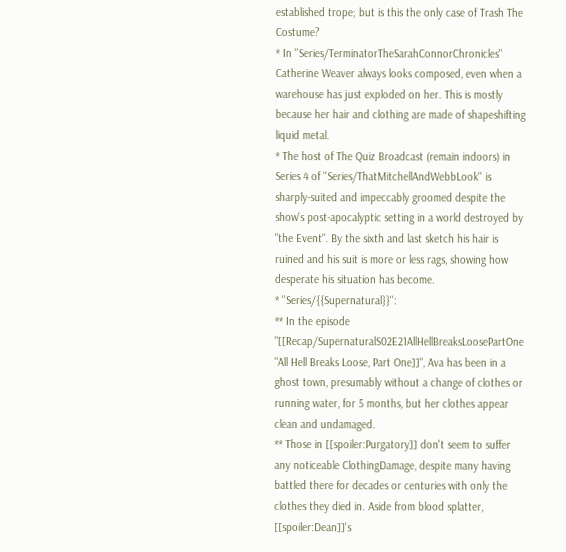established trope; but is this the only case of Trash The Costume?
* In ''Series/TerminatorTheSarahConnorChronicles'' Catherine Weaver always looks composed, even when a warehouse has just exploded on her. This is mostly because her hair and clothing are made of shapeshifting liquid metal.
* The host of The Quiz Broadcast (remain indoors) in Series 4 of ''Series/ThatMitchellAndWebbLook'' is sharply-suited and impeccably groomed despite the show's post-apocalyptic setting in a world destroyed by "the Event". By the sixth and last sketch his hair is ruined and his suit is more or less rags, showing how desperate his situation has become.
* ''Series/{{Supernatural}}'':
** In the episode "[[Recap/SupernaturalS02E21AllHellBreaksLoosePartOne "All Hell Breaks Loose, Part One]]", Ava has been in a ghost town, presumably without a change of clothes or running water, for 5 months, but her clothes appear clean and undamaged.
** Those in [[spoiler:Purgatory]] don't seem to suffer any noticeable ClothingDamage, despite many having battled there for decades or centuries with only the clothes they died in. Aside from blood splatter, [[spoiler:Dean]]'s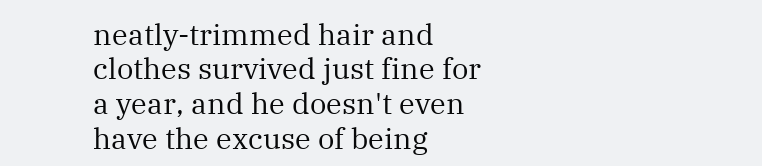neatly-trimmed hair and clothes survived just fine for a year, and he doesn't even have the excuse of being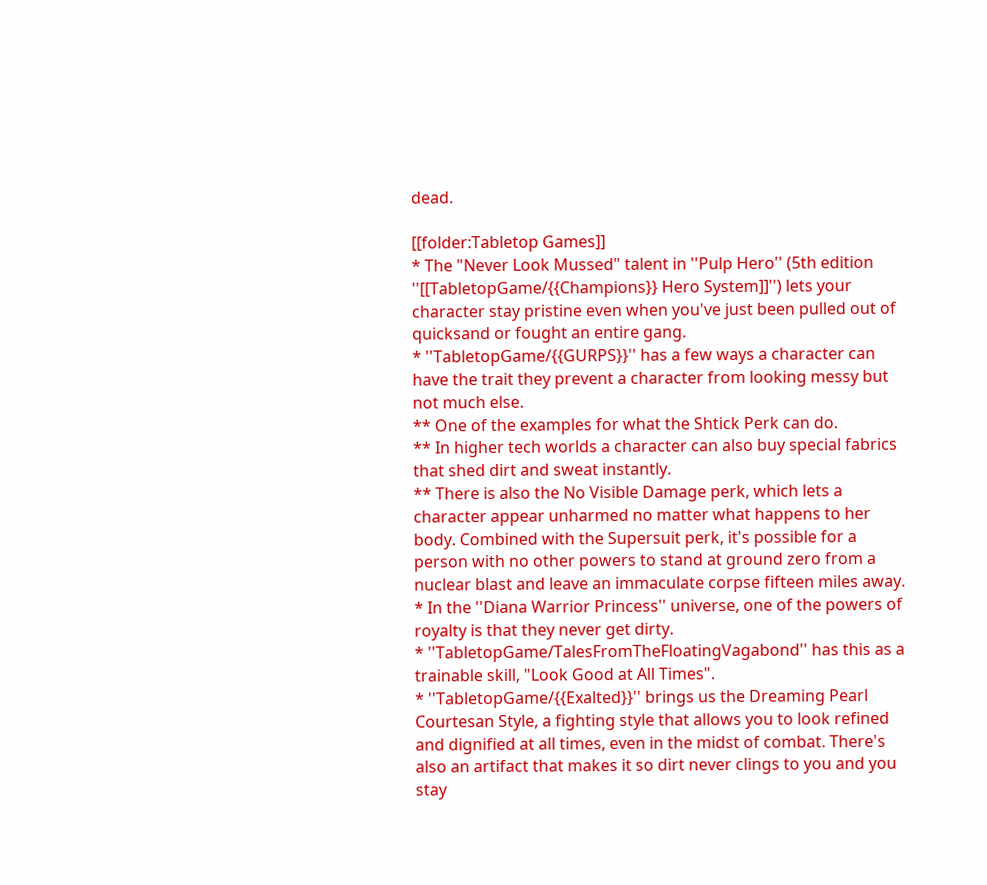dead.

[[folder:Tabletop Games]]
* The "Never Look Mussed" talent in ''Pulp Hero'' (5th edition ''[[TabletopGame/{{Champions}} Hero System]]'') lets your character stay pristine even when you've just been pulled out of quicksand or fought an entire gang.
* ''TabletopGame/{{GURPS}}'' has a few ways a character can have the trait they prevent a character from looking messy but not much else.
** One of the examples for what the Shtick Perk can do.
** In higher tech worlds a character can also buy special fabrics that shed dirt and sweat instantly.
** There is also the No Visible Damage perk, which lets a character appear unharmed no matter what happens to her body. Combined with the Supersuit perk, it's possible for a person with no other powers to stand at ground zero from a nuclear blast and leave an immaculate corpse fifteen miles away.
* In the ''Diana Warrior Princess'' universe, one of the powers of royalty is that they never get dirty.
* ''TabletopGame/TalesFromTheFloatingVagabond'' has this as a trainable skill, "Look Good at All Times".
* ''TabletopGame/{{Exalted}}'' brings us the Dreaming Pearl Courtesan Style, a fighting style that allows you to look refined and dignified at all times, even in the midst of combat. There's also an artifact that makes it so dirt never clings to you and you stay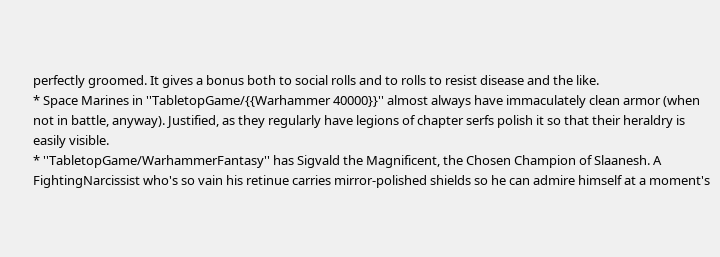perfectly groomed. It gives a bonus both to social rolls and to rolls to resist disease and the like.
* Space Marines in ''TabletopGame/{{Warhammer 40000}}'' almost always have immaculately clean armor (when not in battle, anyway). Justified, as they regularly have legions of chapter serfs polish it so that their heraldry is easily visible.
* ''TabletopGame/WarhammerFantasy'' has Sigvald the Magnificent, the Chosen Champion of Slaanesh. A FightingNarcissist who's so vain his retinue carries mirror-polished shields so he can admire himself at a moment's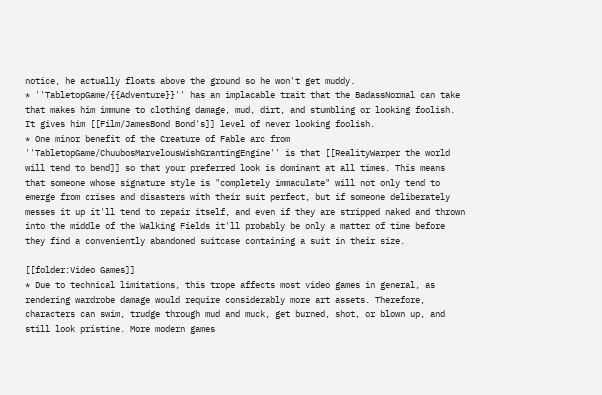notice, he actually floats above the ground so he won't get muddy.
* ''TabletopGame/{{Adventure}}'' has an implacable trait that the BadassNormal can take that makes him immune to clothing damage, mud, dirt, and stumbling or looking foolish. It gives him [[Film/JamesBond Bond's]] level of never looking foolish.
* One minor benefit of the Creature of Fable arc from ''TabletopGame/ChuubosMarvelousWishGrantingEngine'' is that [[RealityWarper the world will tend to bend]] so that your preferred look is dominant at all times. This means that someone whose signature style is "completely immaculate" will not only tend to emerge from crises and disasters with their suit perfect, but if someone deliberately messes it up it'll tend to repair itself, and even if they are stripped naked and thrown into the middle of the Walking Fields it'll probably be only a matter of time before they find a conveniently abandoned suitcase containing a suit in their size.

[[folder:Video Games]]
* Due to technical limitations, this trope affects most video games in general, as rendering wardrobe damage would require considerably more art assets. Therefore, characters can swim, trudge through mud and muck, get burned, shot, or blown up, and still look pristine. More modern games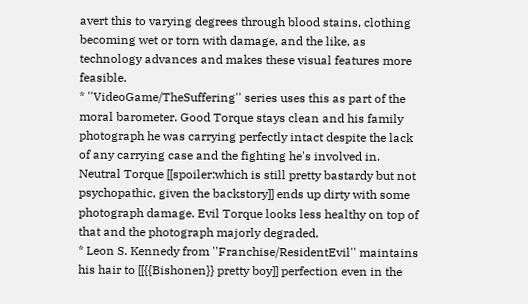avert this to varying degrees through blood stains, clothing becoming wet or torn with damage, and the like, as technology advances and makes these visual features more feasible.
* ''VideoGame/TheSuffering'' series uses this as part of the moral barometer. Good Torque stays clean and his family photograph he was carrying perfectly intact despite the lack of any carrying case and the fighting he's involved in. Neutral Torque [[spoiler:which is still pretty bastardy but not psychopathic, given the backstory]] ends up dirty with some photograph damage. Evil Torque looks less healthy on top of that and the photograph majorly degraded.
* Leon S. Kennedy from ''Franchise/ResidentEvil'' maintains his hair to [[{{Bishonen}} pretty boy]] perfection even in the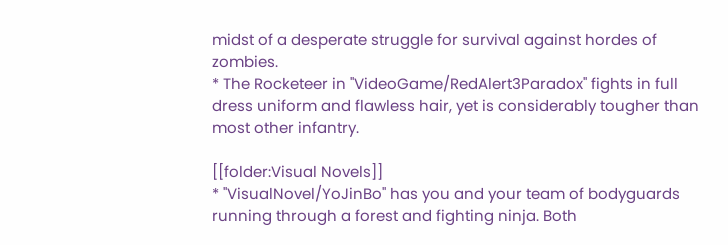midst of a desperate struggle for survival against hordes of zombies.
* The Rocketeer in ''VideoGame/RedAlert3Paradox'' fights in full dress uniform and flawless hair, yet is considerably tougher than most other infantry.

[[folder:Visual Novels]]
* ''VisualNovel/YoJinBo'' has you and your team of bodyguards running through a forest and fighting ninja. Both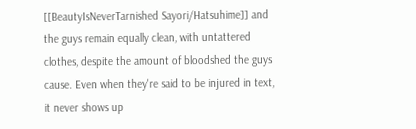[[BeautyIsNeverTarnished Sayori/Hatsuhime]] and the guys remain equally clean, with untattered clothes, despite the amount of bloodshed the guys cause. Even when they're said to be injured in text, it never shows up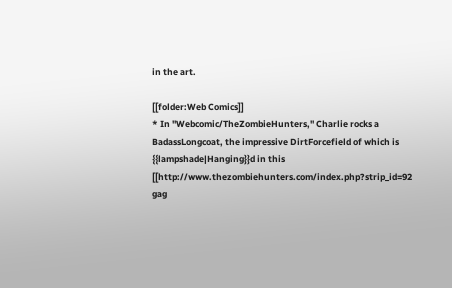in the art.

[[folder:Web Comics]]
* In ''Webcomic/TheZombieHunters,'' Charlie rocks a BadassLongcoat, the impressive DirtForcefield of which is {{lampshade|Hanging}}d in this [[http://www.thezombiehunters.com/index.php?strip_id=92 gag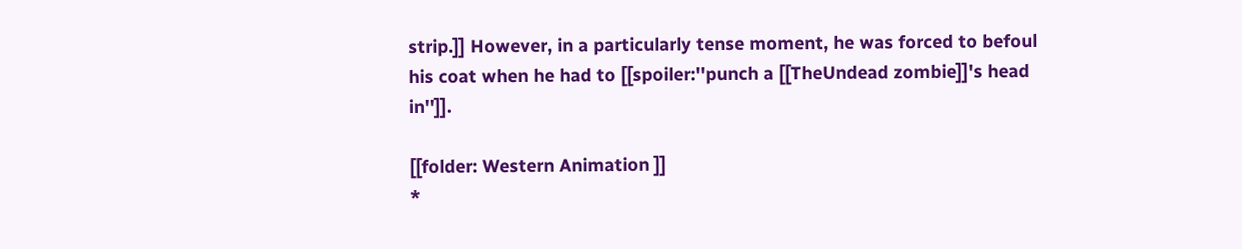strip.]] However, in a particularly tense moment, he was forced to befoul his coat when he had to [[spoiler:''punch a [[TheUndead zombie]]'s head in'']].

[[folder: Western Animation ]]
*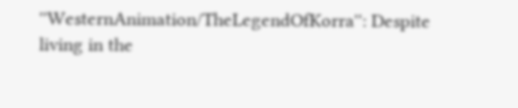''WesternAnimation/TheLegendOfKorra'': Despite living in the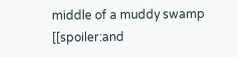middle of a muddy swamp [[spoiler:and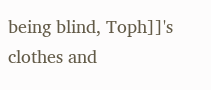being blind, Toph]]'s clothes and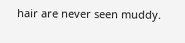hair are never seen muddy.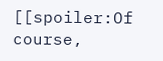[[spoiler:Of course,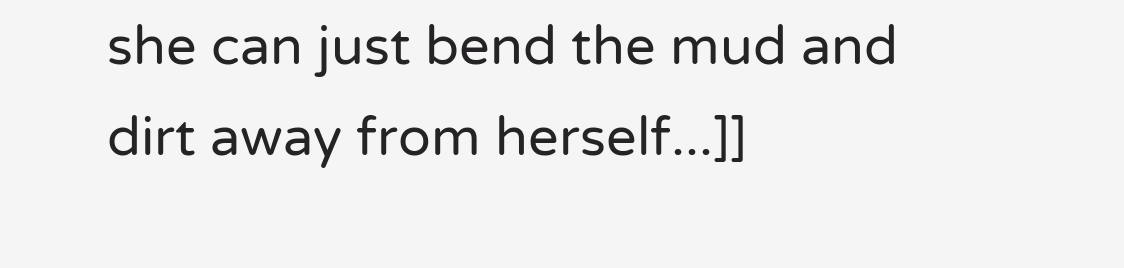she can just bend the mud and dirt away from herself...]]